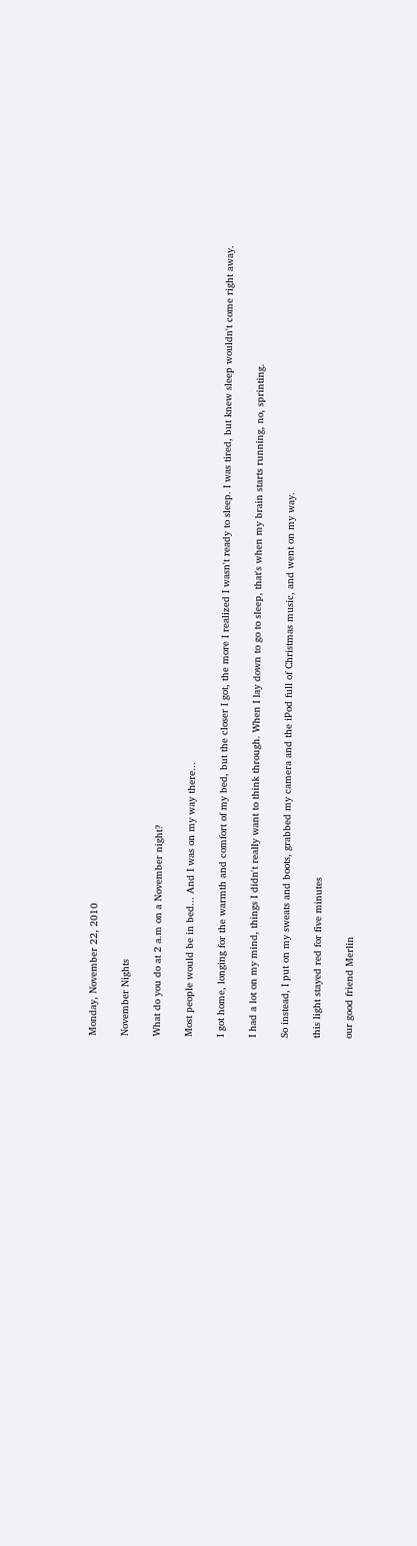Monday, November 22, 2010

November Nights

What do you do at 2 a.m on a November night?

Most people would be in bed... And I was on my way there...

I got home, longing for the warmth and comfort of my bed, but the closer I got, the more I realized I wasn't ready to sleep. I was tired, but knew sleep wouldn't come right away.

I had a lot on my mind, things I didn't really want to think through. When I lay down to go to sleep, that's when my brain starts running, no, sprinting.

So instead, I put on my sweats and boots, grabbed my camera and the iPod full of Christmas music, and went on my way.

this light stayed red for five minutes

our good friend Merlin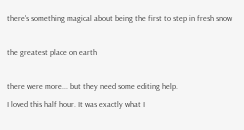there's something magical about being the first to step in fresh snow

the greatest place on earth

there were more... but they need some editing help.
I loved this half hour. It was exactly what I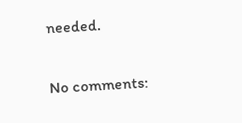needed.

No comments: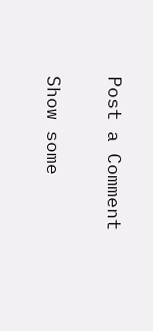Post a Comment

Show some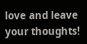love and leave your thoughts!